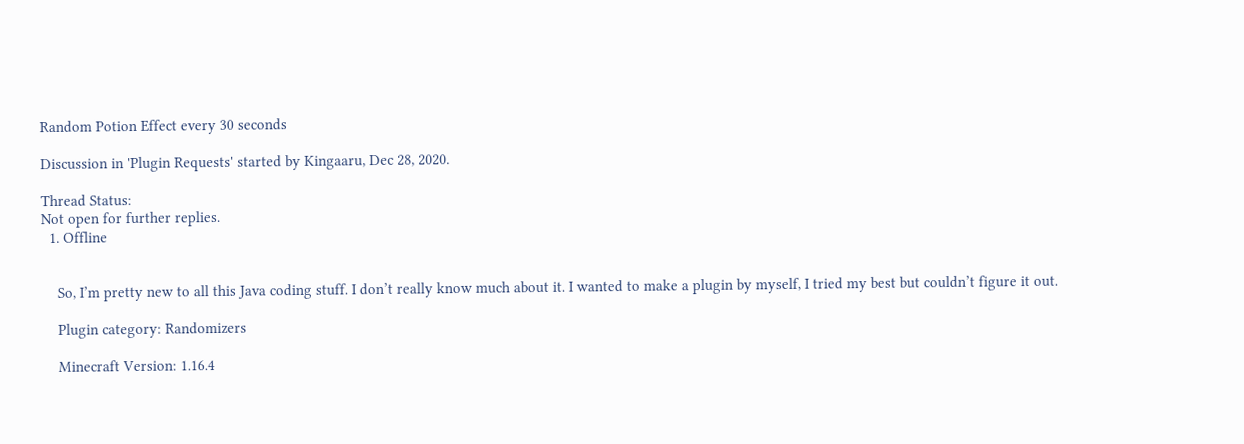Random Potion Effect every 30 seconds

Discussion in 'Plugin Requests' started by Kingaaru, Dec 28, 2020.

Thread Status:
Not open for further replies.
  1. Offline


    So, I’m pretty new to all this Java coding stuff. I don’t really know much about it. I wanted to make a plugin by myself, I tried my best but couldn’t figure it out.

    Plugin category: Randomizers

    Minecraft Version: 1.16.4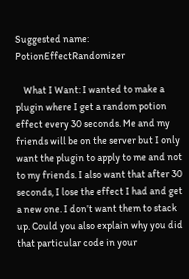Suggested name: PotionEffectRandomizer

    What I Want: I wanted to make a plugin where I get a random potion effect every 30 seconds. Me and my friends will be on the server but I only want the plugin to apply to me and not to my friends. I also want that after 30 seconds, I lose the effect I had and get a new one. I don’t want them to stack up. Could you also explain why you did that particular code in your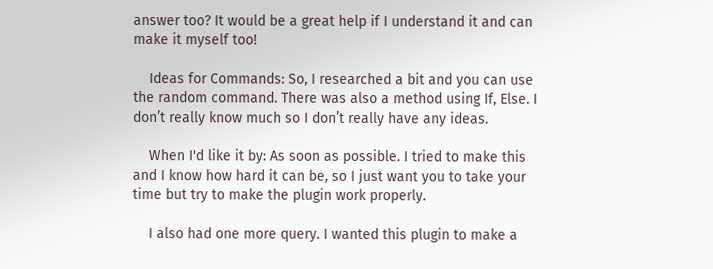answer too? It would be a great help if I understand it and can make it myself too!

    Ideas for Commands: So, I researched a bit and you can use the random command. There was also a method using If, Else. I don’t really know much so I don’t really have any ideas.

    When I'd like it by: As soon as possible. I tried to make this and I know how hard it can be, so I just want you to take your time but try to make the plugin work properly.

    I also had one more query. I wanted this plugin to make a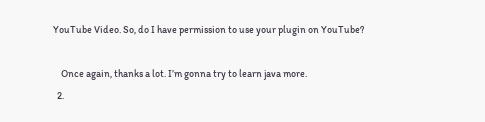YouTube Video. So, do I have permission to use your plugin on YouTube?

    Once again, thanks a lot. I’m gonna try to learn java more.
  2.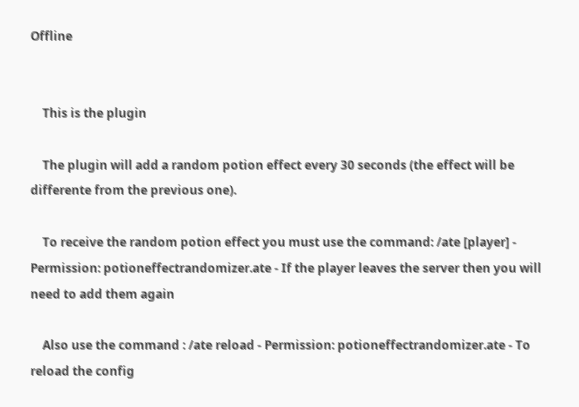Offline


    This is the plugin

    The plugin will add a random potion effect every 30 seconds (the effect will be differente from the previous one).

    To receive the random potion effect you must use the command: /ate [player] - Permission: potioneffectrandomizer.ate - If the player leaves the server then you will need to add them again

    Also use the command : /ate reload - Permission: potioneffectrandomizer.ate - To reload the config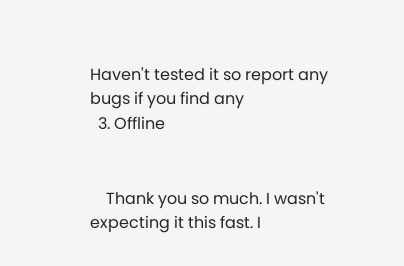Haven't tested it so report any bugs if you find any
  3. Offline


    Thank you so much. I wasn't expecting it this fast. I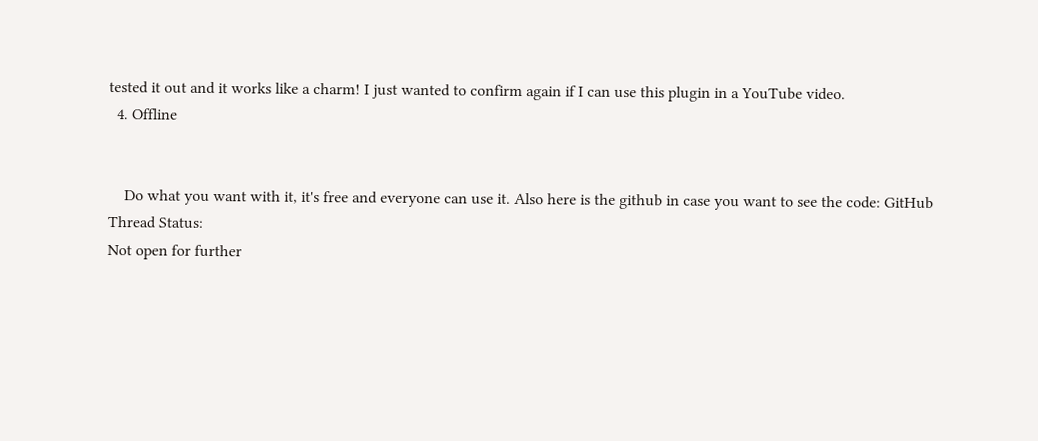tested it out and it works like a charm! I just wanted to confirm again if I can use this plugin in a YouTube video.
  4. Offline


    Do what you want with it, it's free and everyone can use it. Also here is the github in case you want to see the code: GitHub
Thread Status:
Not open for further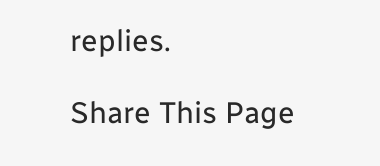replies.

Share This Page